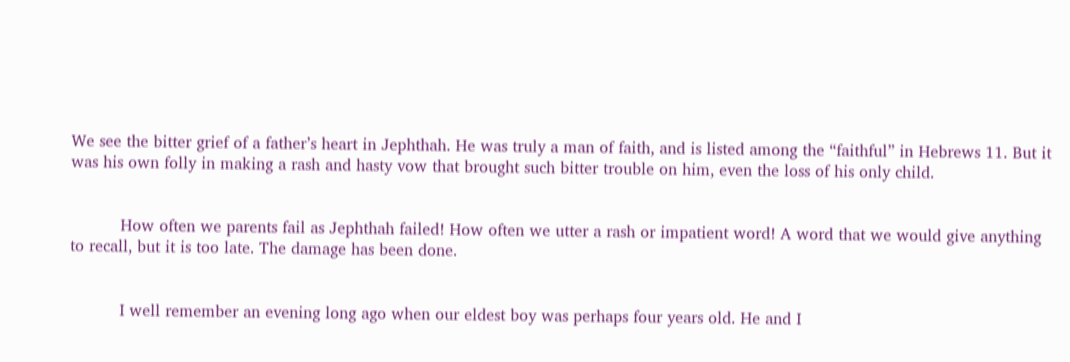We see the bitter grief of a father’s heart in Jephthah. He was truly a man of faith, and is listed among the “faithful” in Hebrews 11. But it was his own folly in making a rash and hasty vow that brought such bitter trouble on him, even the loss of his only child.


          How often we parents fail as Jephthah failed! How often we utter a rash or impatient word! A word that we would give anything to recall, but it is too late. The damage has been done.


          I well remember an evening long ago when our eldest boy was perhaps four years old. He and I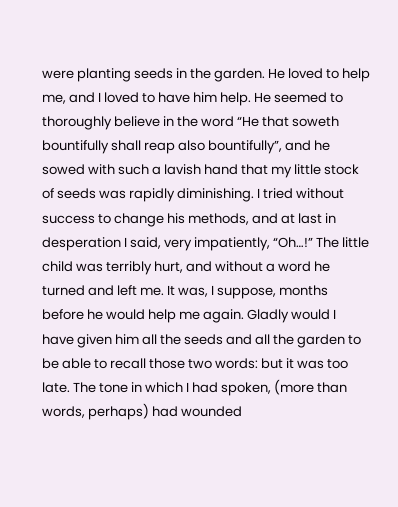were planting seeds in the garden. He loved to help me, and I loved to have him help. He seemed to thoroughly believe in the word “He that soweth bountifully shall reap also bountifully”, and he sowed with such a lavish hand that my little stock of seeds was rapidly diminishing. I tried without success to change his methods, and at last in desperation I said, very impatiently, “Oh…!” The little child was terribly hurt, and without a word he turned and left me. It was, I suppose, months before he would help me again. Gladly would I have given him all the seeds and all the garden to be able to recall those two words: but it was too late. The tone in which I had spoken, (more than words, perhaps) had wounded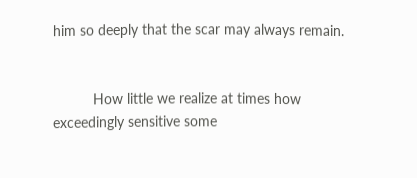him so deeply that the scar may always remain.


          How little we realize at times how exceedingly sensitive some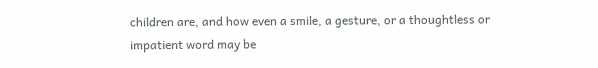children are, and how even a smile, a gesture, or a thoughtless or impatient word may be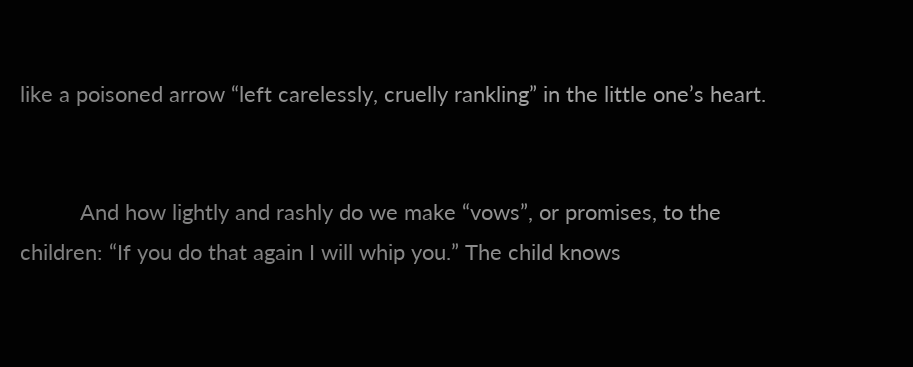like a poisoned arrow “left carelessly, cruelly rankling” in the little one’s heart.


          And how lightly and rashly do we make “vows”, or promises, to the children: “If you do that again I will whip you.” The child knows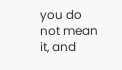you do not mean it, and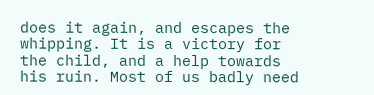does it again, and escapes the whipping. It is a victory for the child, and a help towards his ruin. Most of us badly need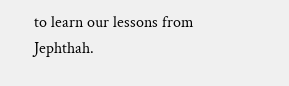to learn our lessons from Jephthah.